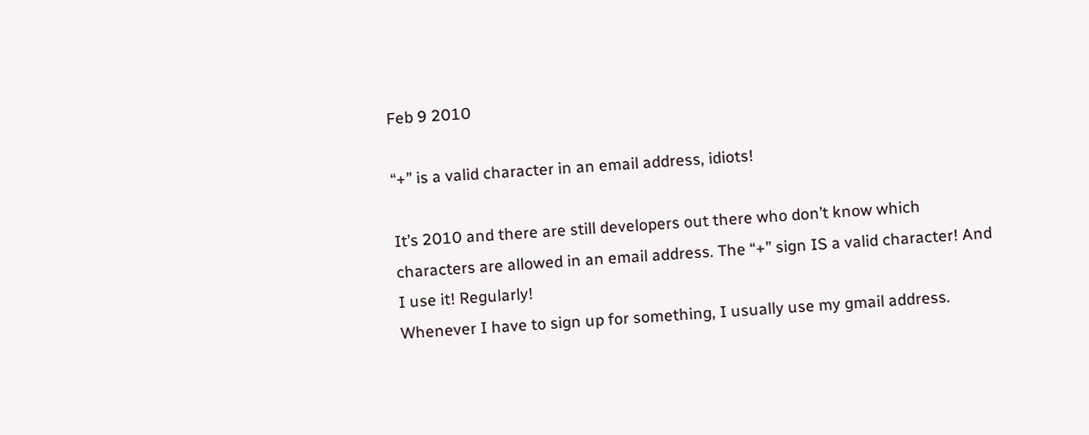Feb 9 2010

“+” is a valid character in an email address, idiots!

It’s 2010 and there are still developers out there who don’t know which characters are allowed in an email address. The “+” sign IS a valid character! And I use it! Regularly!
Whenever I have to sign up for something, I usually use my gmail address.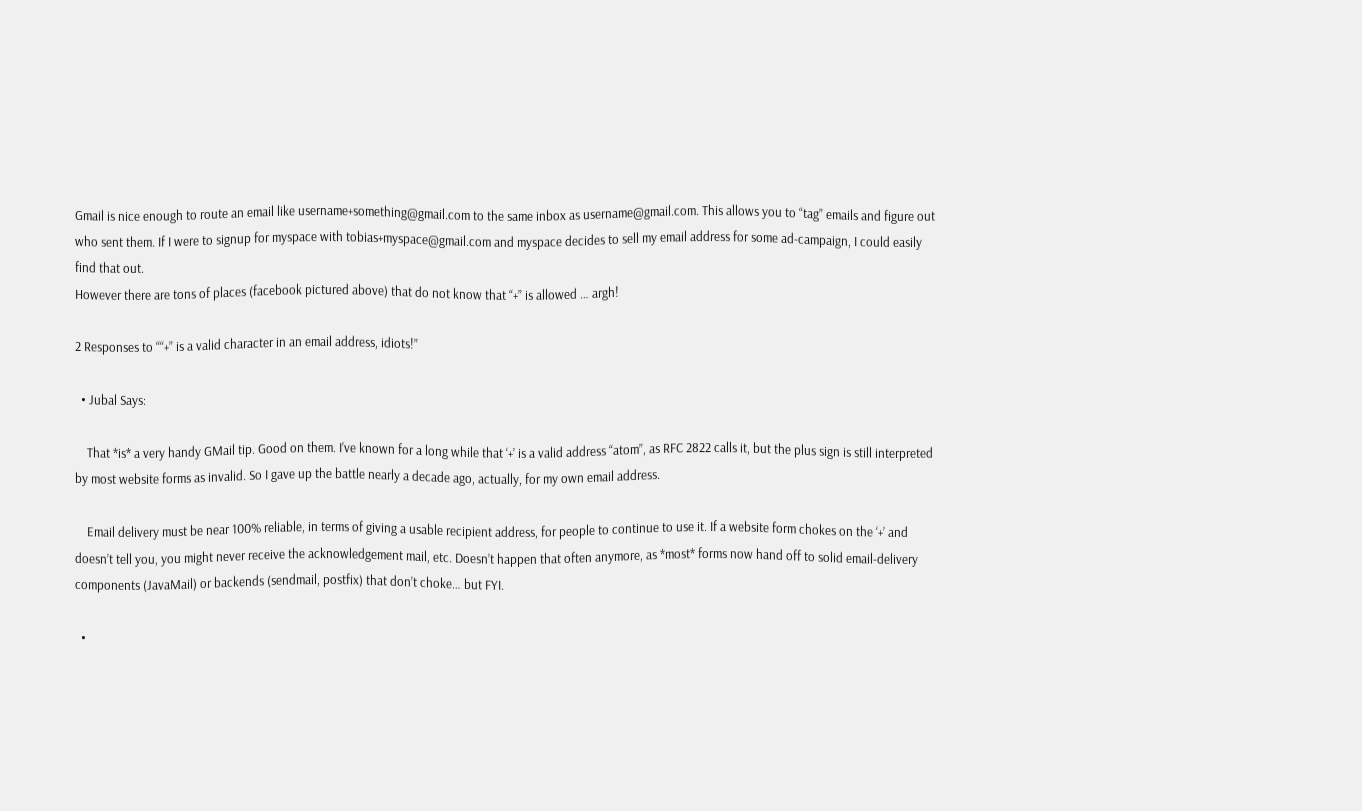Gmail is nice enough to route an email like username+something@gmail.com to the same inbox as username@gmail.com. This allows you to “tag” emails and figure out who sent them. If I were to signup for myspace with tobias+myspace@gmail.com and myspace decides to sell my email address for some ad-campaign, I could easily find that out.
However there are tons of places (facebook pictured above) that do not know that “+” is allowed … argh!

2 Responses to ““+” is a valid character in an email address, idiots!”

  • Jubal Says:

    That *is* a very handy GMail tip. Good on them. I’ve known for a long while that ‘+’ is a valid address “atom”, as RFC 2822 calls it, but the plus sign is still interpreted by most website forms as invalid. So I gave up the battle nearly a decade ago, actually, for my own email address.

    Email delivery must be near 100% reliable, in terms of giving a usable recipient address, for people to continue to use it. If a website form chokes on the ‘+’ and doesn’t tell you, you might never receive the acknowledgement mail, etc. Doesn’t happen that often anymore, as *most* forms now hand off to solid email-delivery components (JavaMail) or backends (sendmail, postfix) that don’t choke… but FYI.

  •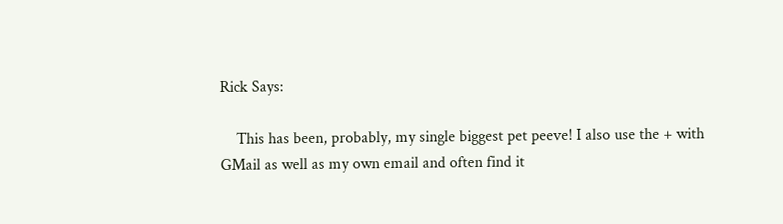Rick Says:

    This has been, probably, my single biggest pet peeve! I also use the + with GMail as well as my own email and often find it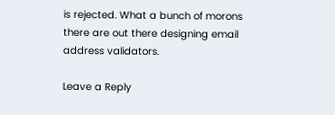is rejected. What a bunch of morons there are out there designing email address validators.

Leave a Reply